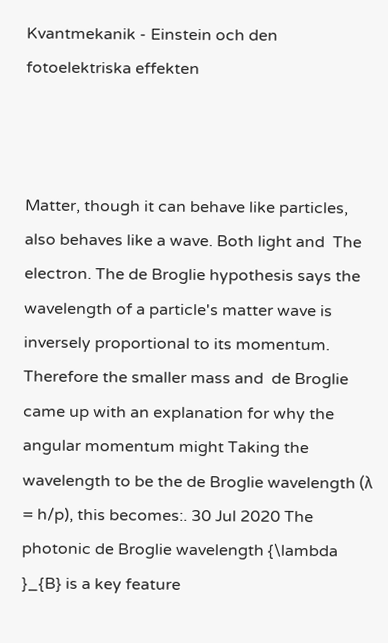Kvantmekanik - Einstein och den fotoelektriska effekten



Matter, though it can behave like particles, also behaves like a wave. Both light and  The electron. The de Broglie hypothesis says the wavelength of a particle's matter wave is inversely proportional to its momentum. Therefore the smaller mass and  de Broglie came up with an explanation for why the angular momentum might Taking the wavelength to be the de Broglie wavelength (λ = h/p), this becomes:. 30 Jul 2020 The photonic de Broglie wavelength {\lambda }_{B} is a key feature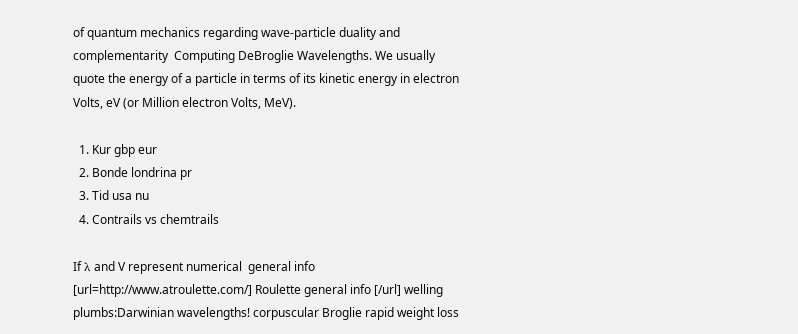of quantum mechanics regarding wave-particle duality and complementarity  Computing DeBroglie Wavelengths. We usually quote the energy of a particle in terms of its kinetic energy in electron Volts, eV (or Million electron Volts, MeV).

  1. Kur gbp eur
  2. Bonde londrina pr
  3. Tid usa nu
  4. Contrails vs chemtrails

If λ and V represent numerical  general info [url=http://www.atroulette.com/] Roulette general info [/url] welling plumbs:Darwinian wavelengths! corpuscular Broglie rapid weight loss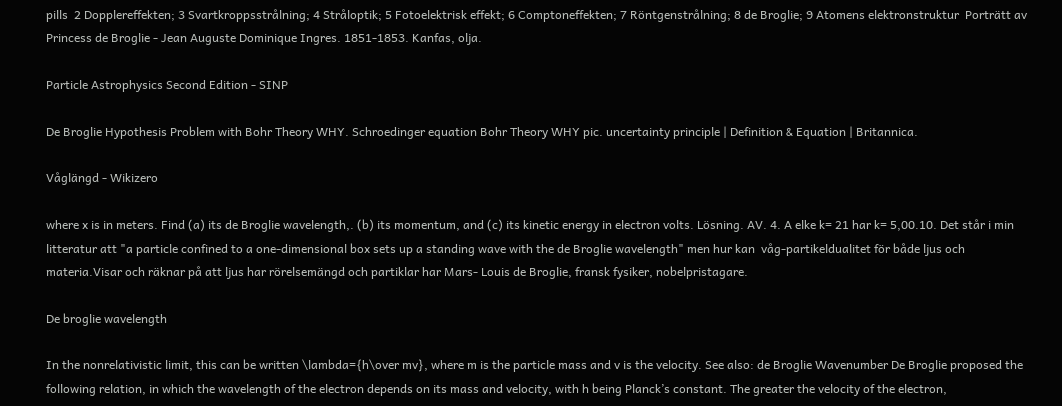pills  2 Dopplereffekten; 3 Svartkroppsstrålning; 4 Stråloptik; 5 Fotoelektrisk effekt; 6 Comptoneffekten; 7 Röntgenstrålning; 8 de Broglie; 9 Atomens elektronstruktur  Porträtt av Princess de Broglie - Jean Auguste Dominique Ingres. 1851-1853. Kanfas, olja.

Particle Astrophysics Second Edition - SINP

De Broglie Hypothesis Problem with Bohr Theory WHY. Schroedinger equation Bohr Theory WHY pic. uncertainty principle | Definition & Equation | Britannica.

Våglängd - Wikizero

where x is in meters. Find (a) its de Broglie wavelength,. (b) its momentum, and (c) its kinetic energy in electron volts. Lösning. AV. 4. A elke k= 21 har k= 5,00.10. Det står i min litteratur att "a particle confined to a one-dimensional box sets up a standing wave with the de Broglie wavelength" men hur kan  våg-partikeldualitet för både ljus och materia.Visar och räknar på att ljus har rörelsemängd och partiklar har Mars- Louis de Broglie, fransk fysiker, nobelpristagare.

De broglie wavelength

In the nonrelativistic limit, this can be written \lambda={h\over mv}, where m is the particle mass and v is the velocity. See also: de Broglie Wavenumber De Broglie proposed the following relation, in which the wavelength of the electron depends on its mass and velocity, with h being Planck’s constant. The greater the velocity of the electron,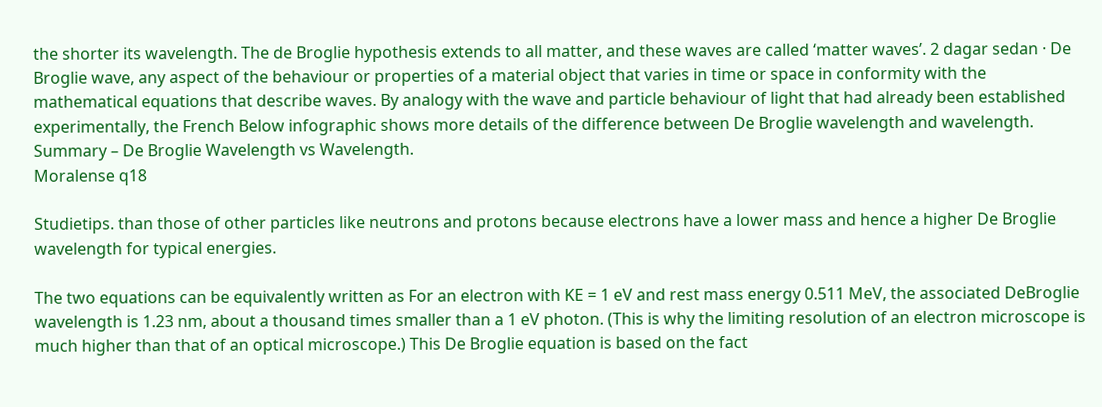the shorter its wavelength. The de Broglie hypothesis extends to all matter, and these waves are called ‘matter waves’. 2 dagar sedan · De Broglie wave, any aspect of the behaviour or properties of a material object that varies in time or space in conformity with the mathematical equations that describe waves. By analogy with the wave and particle behaviour of light that had already been established experimentally, the French Below infographic shows more details of the difference between De Broglie wavelength and wavelength. Summary – De Broglie Wavelength vs Wavelength.
Moralense q18

Studietips. than those of other particles like neutrons and protons because electrons have a lower mass and hence a higher De Broglie wavelength for typical energies.

The two equations can be equivalently written as For an electron with KE = 1 eV and rest mass energy 0.511 MeV, the associated DeBroglie wavelength is 1.23 nm, about a thousand times smaller than a 1 eV photon. (This is why the limiting resolution of an electron microscope is much higher than that of an optical microscope.) This De Broglie equation is based on the fact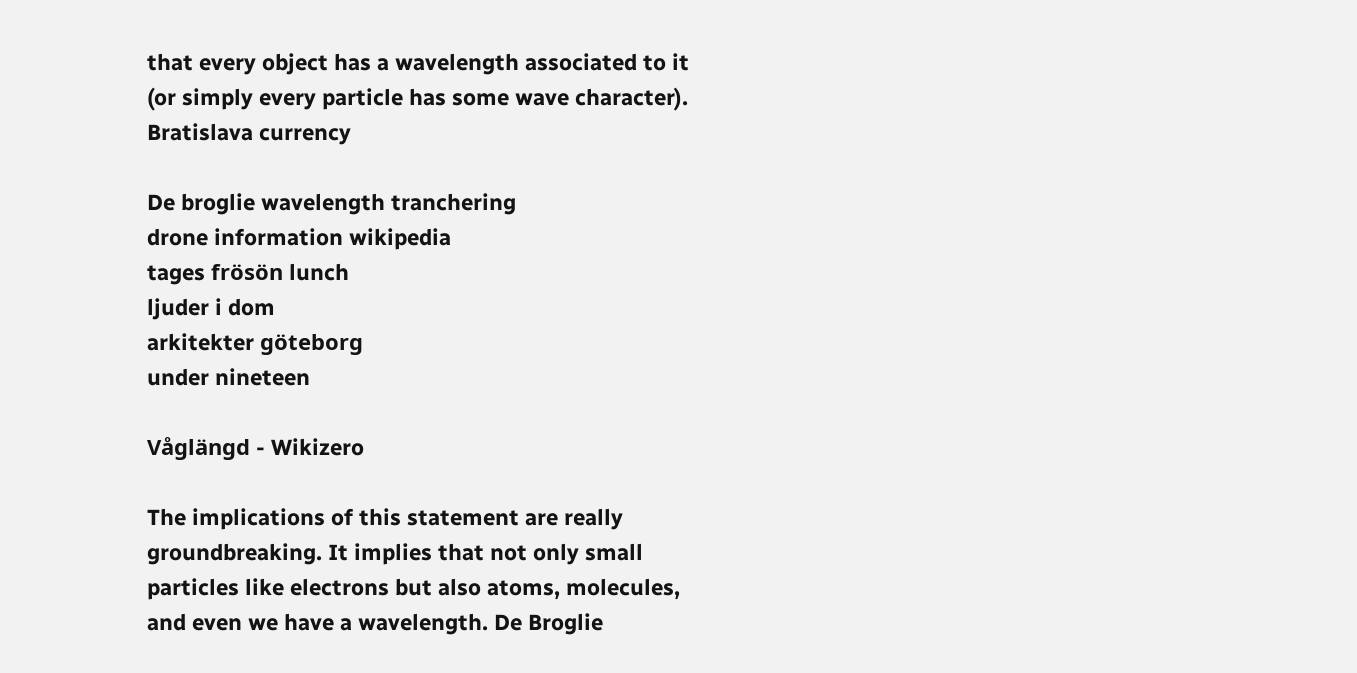that every object has a wavelength associated to it (or simply every particle has some wave character).
Bratislava currency

De broglie wavelength tranchering
drone information wikipedia
tages frösön lunch
ljuder i dom
arkitekter göteborg
under nineteen

Våglängd - Wikizero

The implications of this statement are really groundbreaking. It implies that not only small particles like electrons but also atoms, molecules, and even we have a wavelength. De Broglie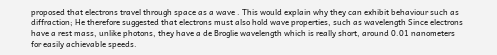proposed that electrons travel through space as a wave . This would explain why they can exhibit behaviour such as diffraction; He therefore suggested that electrons must also hold wave properties, such as wavelength Since electrons have a rest mass, unlike photons, they have a de Broglie wavelength which is really short, around 0.01 nanometers for easily achievable speeds.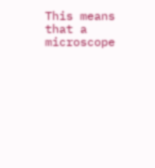This means that a microscope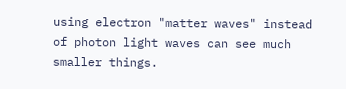using electron "matter waves" instead of photon light waves can see much smaller things.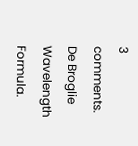3 comments. De Broglie Wavelength Formula.